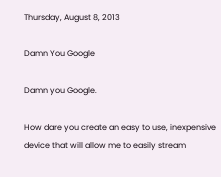Thursday, August 8, 2013

Damn You Google

Damn you Google.

How dare you create an easy to use, inexpensive device that will allow me to easily stream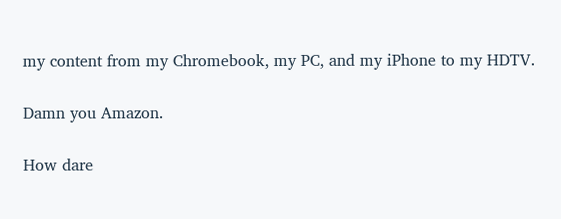my content from my Chromebook, my PC, and my iPhone to my HDTV.

Damn you Amazon.

How dare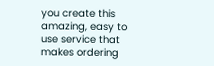you create this amazing, easy to use service that makes ordering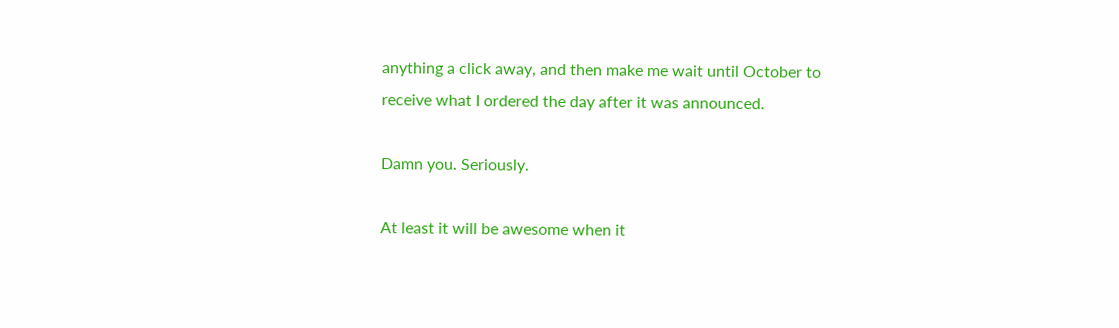anything a click away, and then make me wait until October to receive what I ordered the day after it was announced.

Damn you. Seriously.

At least it will be awesome when it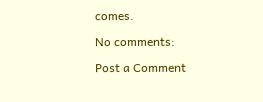comes.

No comments:

Post a Comment